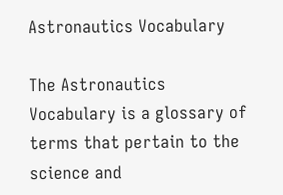Astronautics Vocabulary

The Astronautics Vocabulary is a glossary of terms that pertain to the science and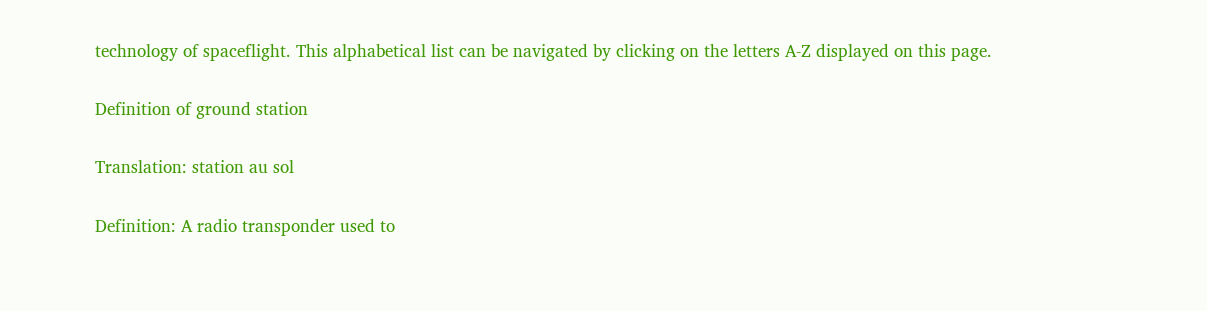technology of spaceflight. This alphabetical list can be navigated by clicking on the letters A-Z displayed on this page.

Definition of ground station

Translation: station au sol

Definition: A radio transponder used to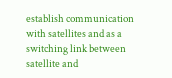establish communication with satellites and as a switching link between satellite and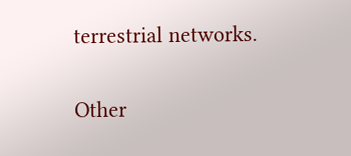terrestrial networks.

Other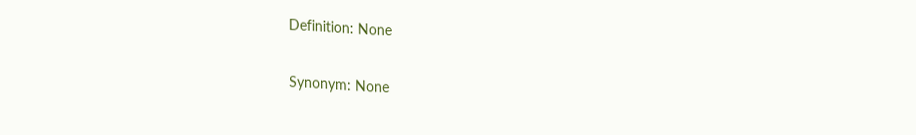Definition: None

Synonym: None